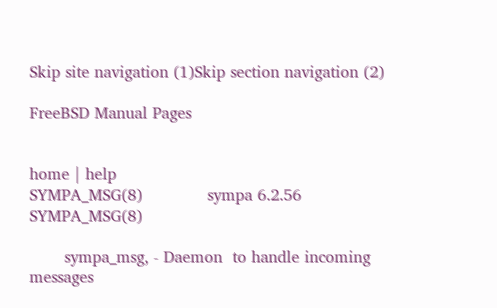Skip site navigation (1)Skip section navigation (2)

FreeBSD Manual Pages


home | help
SYMPA_MSG(8)             sympa 6.2.56             SYMPA_MSG(8)

       sympa_msg, - Daemon  to handle incoming messages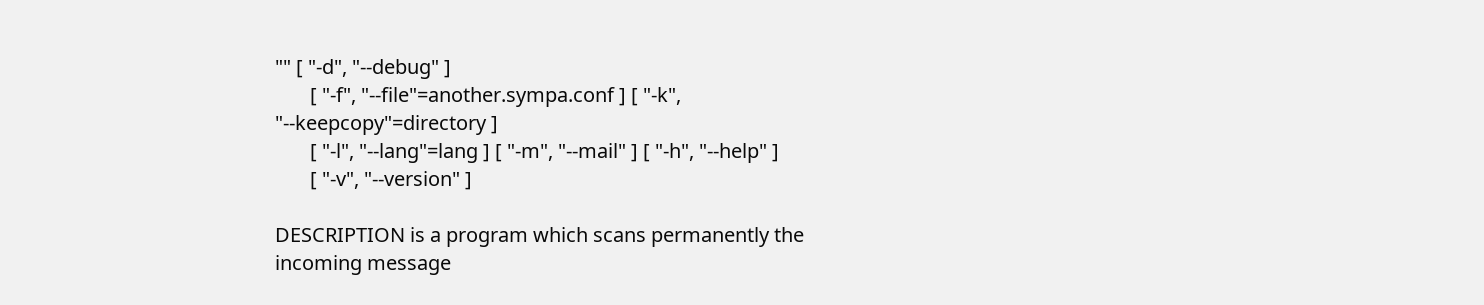"" [ "-d", "--debug" ]
       [ "-f", "--file"=another.sympa.conf ] [ "-k", "--keepcopy"=directory ]
       [ "-l", "--lang"=lang ] [ "-m", "--mail" ] [ "-h", "--help" ]
       [ "-v", "--version" ]

DESCRIPTION is a program which scans permanently the incoming message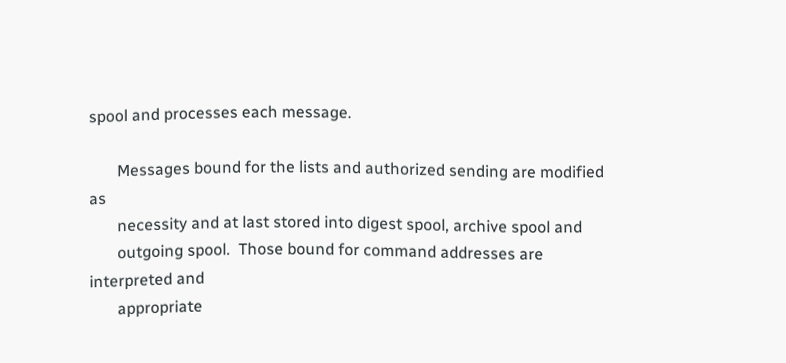spool and processes each message.

       Messages bound for the lists and authorized sending are modified as
       necessity and at last stored into digest spool, archive spool and
       outgoing spool.  Those bound for command addresses are interpreted and
       appropriate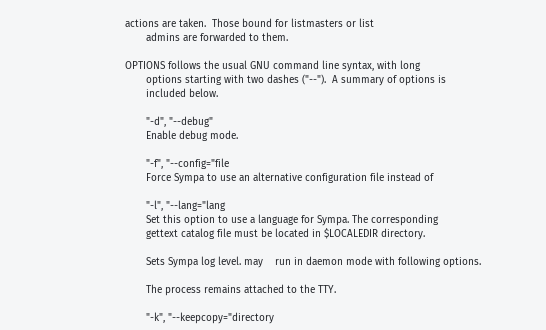actions are taken.  Those bound for listmasters or list
       admins are forwarded to them.

OPTIONS follows the usual GNU command line syntax, with long
       options starting with two dashes ("--").  A summary of options is
       included below.

       "-d", "--debug"
       Enable debug mode.

       "-f", "--config="file
       Force Sympa to use an alternative configuration file instead of

       "-l", "--lang="lang
       Set this option to use a language for Sympa. The corresponding
       gettext catalog file must be located in $LOCALEDIR directory.

       Sets Sympa log level. may    run in daemon mode with following options.

       The process remains attached to the TTY.

       "-k", "--keepcopy="directory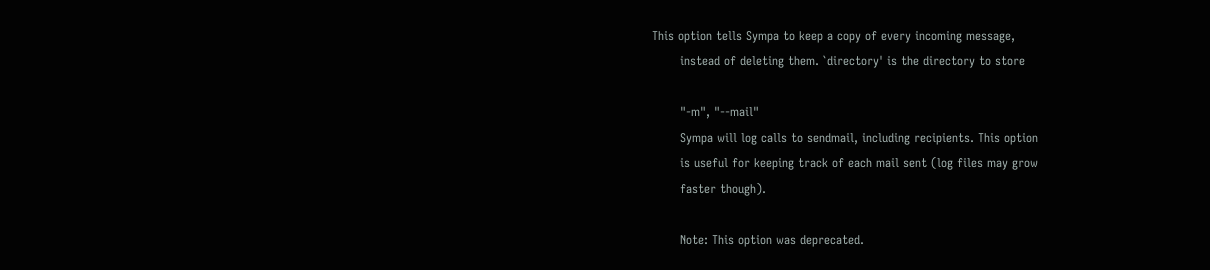This option tells Sympa to keep a copy of every incoming message,
       instead of deleting them. `directory' is the directory to store

       "-m", "--mail"
       Sympa will log calls to sendmail, including recipients. This option
       is useful for keeping track of each mail sent (log files may grow
       faster though).

       Note: This option was deprecated.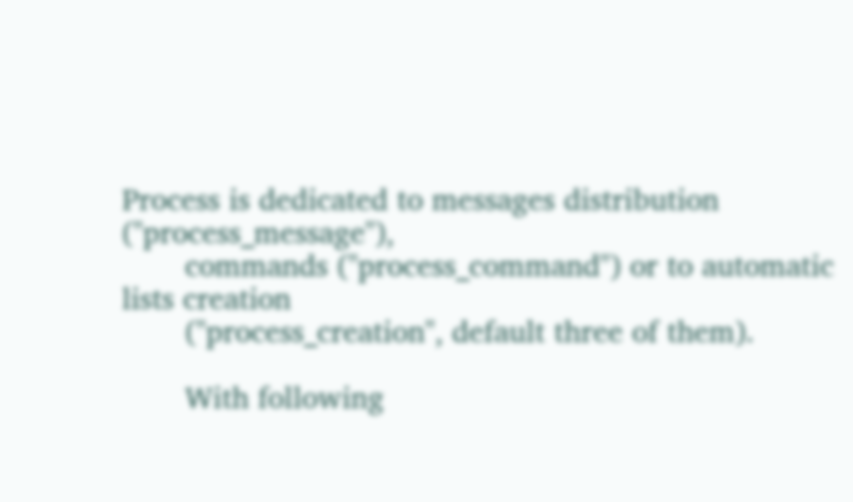Process is dedicated to messages distribution ("process_message"),
       commands ("process_command") or to automatic lists creation
       ("process_creation", default three of them).

       With following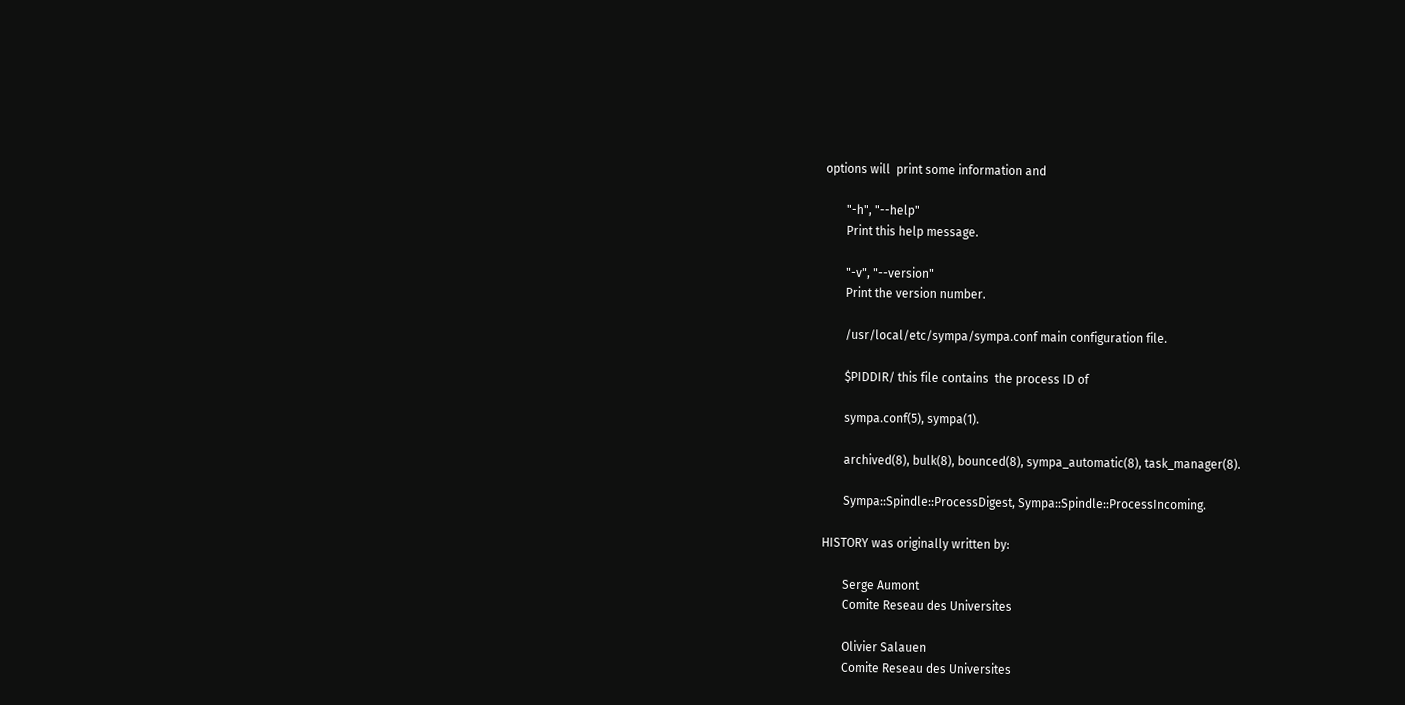options will  print some information and

       "-h", "--help"
       Print this help message.

       "-v", "--version"
       Print the version number.

       /usr/local/etc/sympa/sympa.conf main configuration file.

       $PIDDIR/ this file contains  the process ID of

       sympa.conf(5), sympa(1).

       archived(8), bulk(8), bounced(8), sympa_automatic(8), task_manager(8).

       Sympa::Spindle::ProcessDigest, Sympa::Spindle::ProcessIncoming.

HISTORY was originally written by:

       Serge Aumont
       Comite Reseau des Universites

       Olivier Salauen
       Comite Reseau des Universites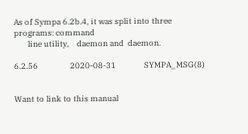As of Sympa 6.2b.4, it was split into three programs: command
       line utility,    daemon and  daemon.

6.2.56                2020-08-31              SYMPA_MSG(8)


Want to link to this manual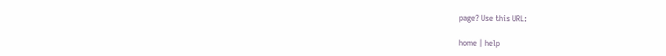page? Use this URL:

home | help